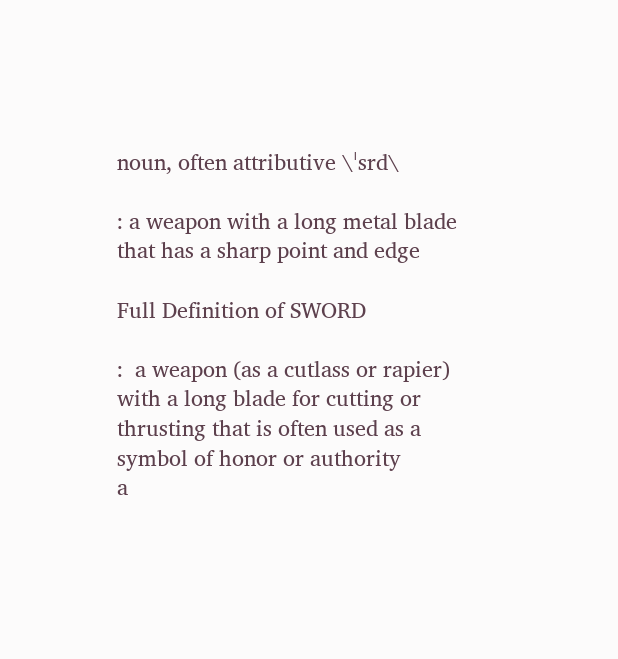noun, often attributive \ˈsrd\

: a weapon with a long metal blade that has a sharp point and edge

Full Definition of SWORD

:  a weapon (as a cutlass or rapier) with a long blade for cutting or thrusting that is often used as a symbol of honor or authority
a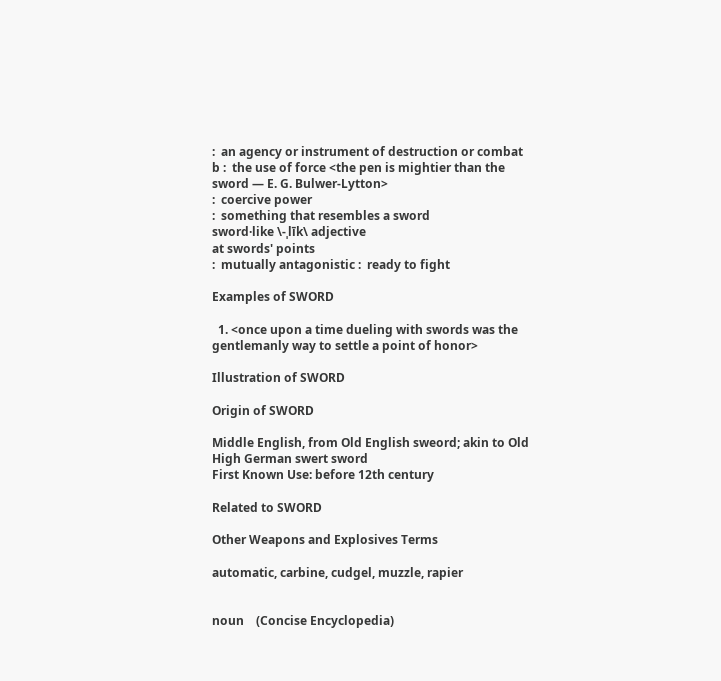:  an agency or instrument of destruction or combat
b :  the use of force <the pen is mightier than the sword — E. G. Bulwer-Lytton>
:  coercive power
:  something that resembles a sword
sword·like \-ˌlīk\ adjective
at swords' points
:  mutually antagonistic :  ready to fight

Examples of SWORD

  1. <once upon a time dueling with swords was the gentlemanly way to settle a point of honor>

Illustration of SWORD

Origin of SWORD

Middle English, from Old English sweord; akin to Old High German swert sword
First Known Use: before 12th century

Related to SWORD

Other Weapons and Explosives Terms

automatic, carbine, cudgel, muzzle, rapier


noun    (Concise Encyclopedia)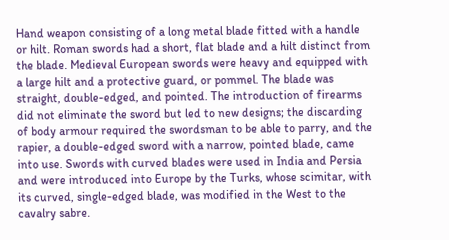Hand weapon consisting of a long metal blade fitted with a handle or hilt. Roman swords had a short, flat blade and a hilt distinct from the blade. Medieval European swords were heavy and equipped with a large hilt and a protective guard, or pommel. The blade was straight, double-edged, and pointed. The introduction of firearms did not eliminate the sword but led to new designs; the discarding of body armour required the swordsman to be able to parry, and the rapier, a double-edged sword with a narrow, pointed blade, came into use. Swords with curved blades were used in India and Persia and were introduced into Europe by the Turks, whose scimitar, with its curved, single-edged blade, was modified in the West to the cavalry sabre.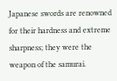Japanese swords are renowned for their hardness and extreme sharpness; they were the weapon of the samurai.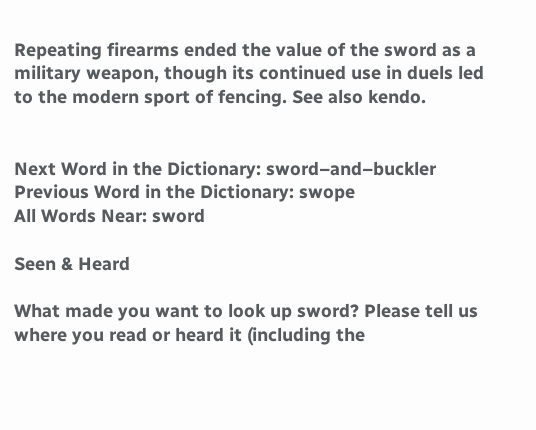Repeating firearms ended the value of the sword as a military weapon, though its continued use in duels led to the modern sport of fencing. See also kendo.


Next Word in the Dictionary: sword–and–buckler
Previous Word in the Dictionary: swope
All Words Near: sword

Seen & Heard

What made you want to look up sword? Please tell us where you read or heard it (including the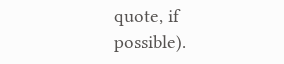quote, if possible).